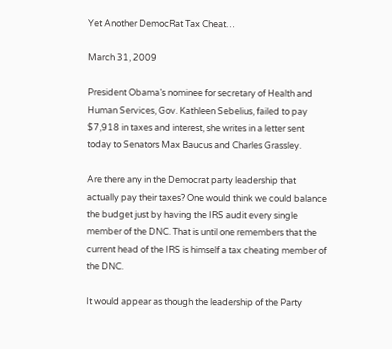Yet Another DemocRat Tax Cheat…

March 31, 2009

President Obama’s nominee for secretary of Health and Human Services, Gov. Kathleen Sebelius, failed to pay $7,918 in taxes and interest, she writes in a letter sent today to Senators Max Baucus and Charles Grassley.

Are there any in the Democrat party leadership that actually pay their taxes? One would think we could balance the budget just by having the IRS audit every single member of the DNC. That is until one remembers that the current head of the IRS is himself a tax cheating member of the DNC.

It would appear as though the leadership of the Party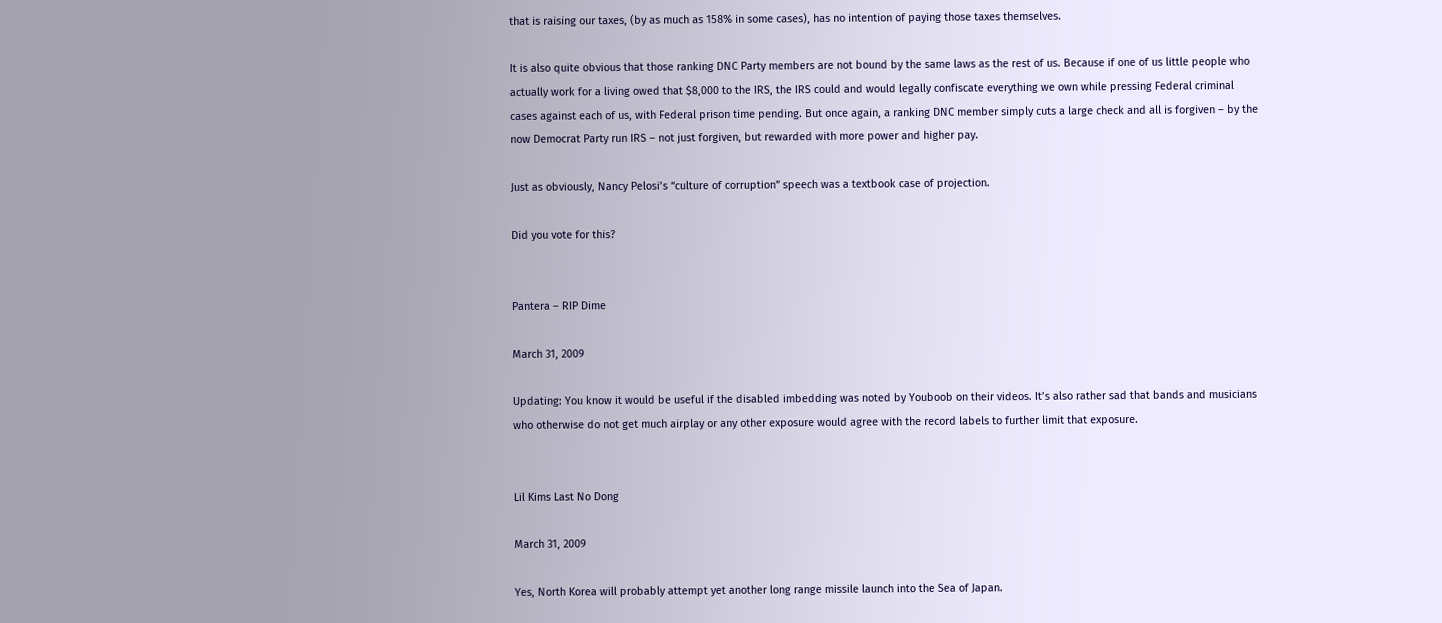that is raising our taxes, (by as much as 158% in some cases), has no intention of paying those taxes themselves.

It is also quite obvious that those ranking DNC Party members are not bound by the same laws as the rest of us. Because if one of us little people who actually work for a living owed that $8,000 to the IRS, the IRS could and would legally confiscate everything we own while pressing Federal criminal cases against each of us, with Federal prison time pending. But once again, a ranking DNC member simply cuts a large check and all is forgiven – by the now Democrat Party run IRS – not just forgiven, but rewarded with more power and higher pay.

Just as obviously, Nancy Pelosi’s “culture of corruption” speech was a textbook case of projection.

Did you vote for this?


Pantera – RIP Dime

March 31, 2009

Updating: You know it would be useful if the disabled imbedding was noted by Youboob on their videos. It’s also rather sad that bands and musicians who otherwise do not get much airplay or any other exposure would agree with the record labels to further limit that exposure.


Lil Kims Last No Dong

March 31, 2009

Yes, North Korea will probably attempt yet another long range missile launch into the Sea of Japan.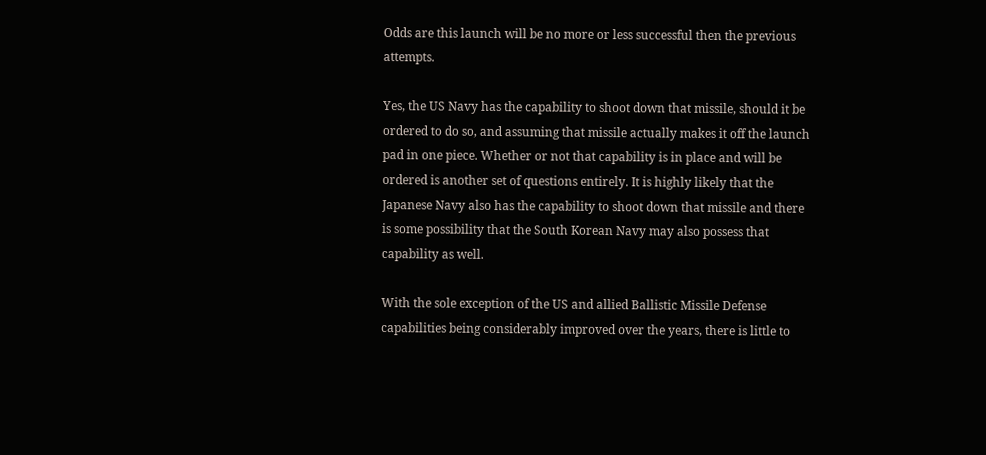Odds are this launch will be no more or less successful then the previous attempts.

Yes, the US Navy has the capability to shoot down that missile, should it be ordered to do so, and assuming that missile actually makes it off the launch pad in one piece. Whether or not that capability is in place and will be ordered is another set of questions entirely. It is highly likely that the Japanese Navy also has the capability to shoot down that missile and there is some possibility that the South Korean Navy may also possess that capability as well.

With the sole exception of the US and allied Ballistic Missile Defense capabilities being considerably improved over the years, there is little to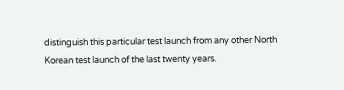distinguish this particular test launch from any other North Korean test launch of the last twenty years.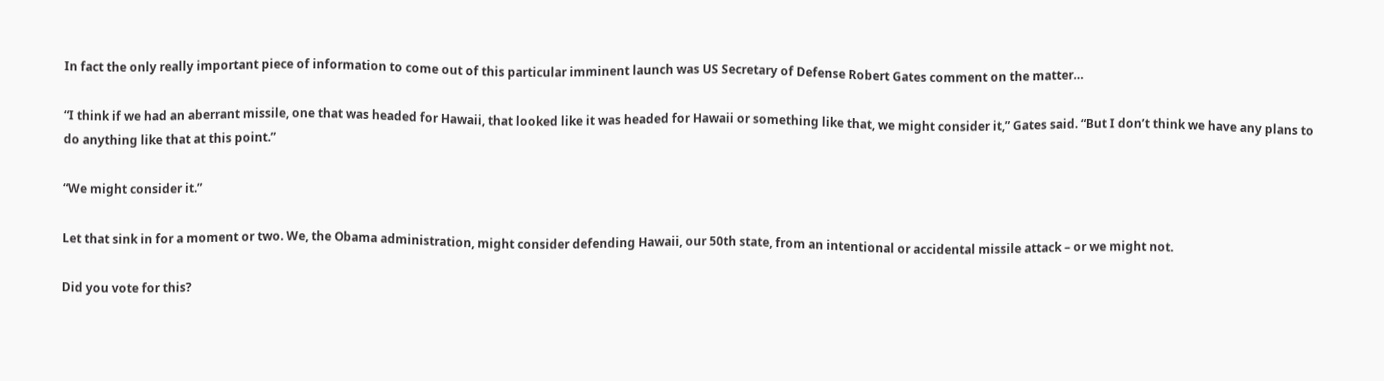In fact the only really important piece of information to come out of this particular imminent launch was US Secretary of Defense Robert Gates comment on the matter…

“I think if we had an aberrant missile, one that was headed for Hawaii, that looked like it was headed for Hawaii or something like that, we might consider it,” Gates said. “But I don’t think we have any plans to do anything like that at this point.”

“We might consider it.”

Let that sink in for a moment or two. We, the Obama administration, might consider defending Hawaii, our 50th state, from an intentional or accidental missile attack – or we might not.

Did you vote for this?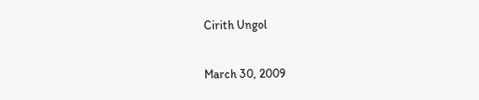Cirith Ungol

March 30, 2009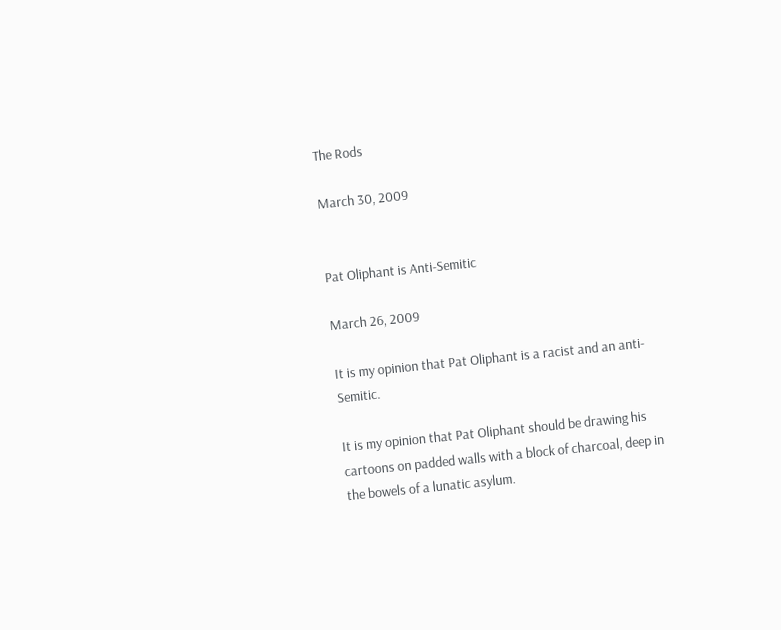The Rods

March 30, 2009


Pat Oliphant is Anti-Semitic

March 26, 2009

It is my opinion that Pat Oliphant is a racist and an anti-Semitic.

It is my opinion that Pat Oliphant should be drawing his cartoons on padded walls with a block of charcoal, deep in the bowels of a lunatic asylum.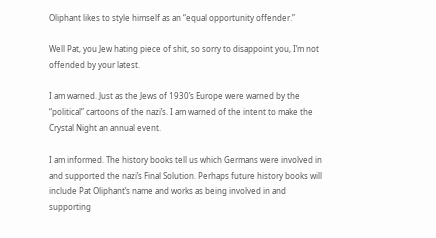Oliphant likes to style himself as an “equal opportunity offender.”

Well Pat, you Jew hating piece of shit, so sorry to disappoint you, I’m not offended by your latest.

I am warned. Just as the Jews of 1930’s Europe were warned by the “political” cartoons of the nazi’s. I am warned of the intent to make the Crystal Night an annual event.

I am informed. The history books tell us which Germans were involved in and supported the nazi’s Final Solution. Perhaps future history books will include Pat Oliphant’s name and works as being involved in and supporting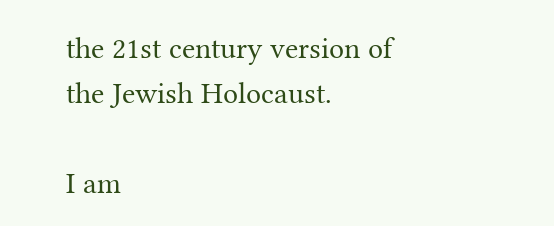the 21st century version of the Jewish Holocaust.

I am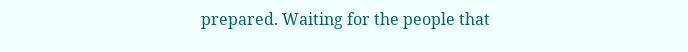prepared. Waiting for the people that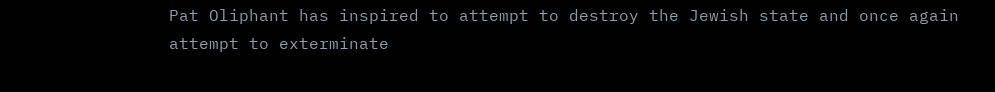Pat Oliphant has inspired to attempt to destroy the Jewish state and once again attempt to exterminate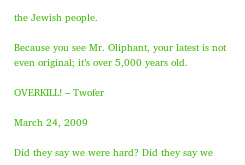the Jewish people.

Because you see Mr. Oliphant, your latest is not even original; it’s over 5,000 years old.

OVERKILL! – Twofer

March 24, 2009

Did they say we were hard? Did they say we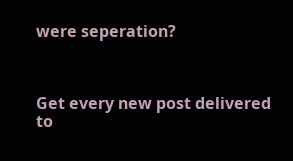were seperation?



Get every new post delivered to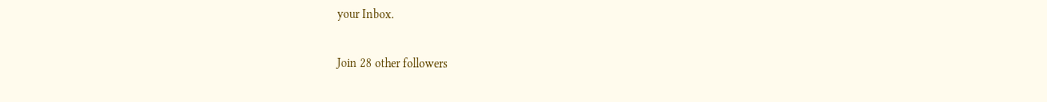your Inbox.

Join 28 other followers